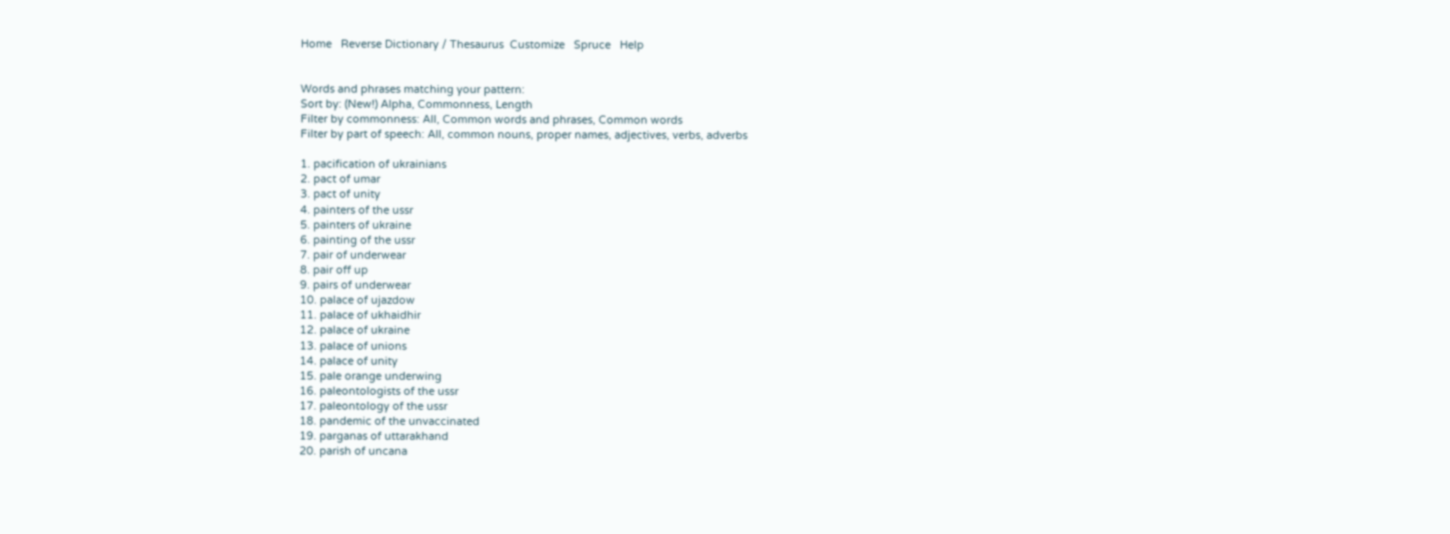Home   Reverse Dictionary / Thesaurus  Customize   Spruce   Help


Words and phrases matching your pattern:
Sort by: (New!) Alpha, Commonness, Length
Filter by commonness: All, Common words and phrases, Common words
Filter by part of speech: All, common nouns, proper names, adjectives, verbs, adverbs

1. pacification of ukrainians
2. pact of umar
3. pact of unity
4. painters of the ussr
5. painters of ukraine
6. painting of the ussr
7. pair of underwear
8. pair off up
9. pairs of underwear
10. palace of ujazdow
11. palace of ukhaidhir
12. palace of ukraine
13. palace of unions
14. palace of unity
15. pale orange underwing
16. paleontologists of the ussr
17. paleontology of the ussr
18. pandemic of the unvaccinated
19. parganas of uttarakhand
20. parish of uncana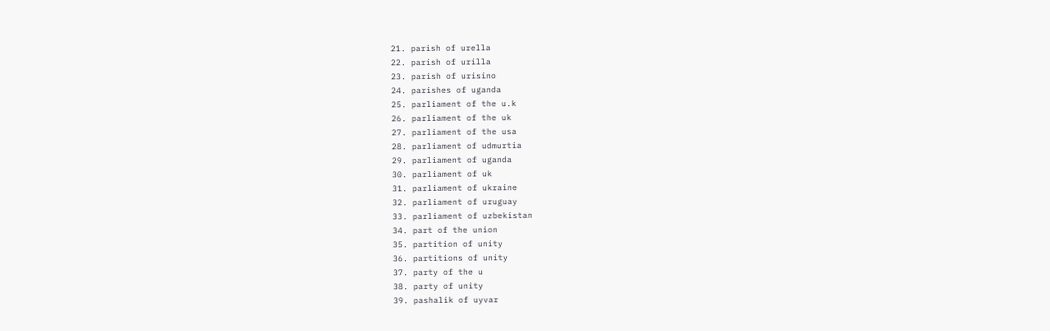21. parish of urella
22. parish of urilla
23. parish of urisino
24. parishes of uganda
25. parliament of the u.k
26. parliament of the uk
27. parliament of the usa
28. parliament of udmurtia
29. parliament of uganda
30. parliament of uk
31. parliament of ukraine
32. parliament of uruguay
33. parliament of uzbekistan
34. part of the union
35. partition of unity
36. partitions of unity
37. party of the u
38. party of unity
39. pashalik of uyvar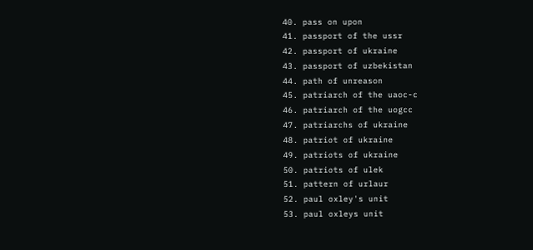40. pass on upon
41. passport of the ussr
42. passport of ukraine
43. passport of uzbekistan
44. path of unreason
45. patriarch of the uaoc-c
46. patriarch of the uogcc
47. patriarchs of ukraine
48. patriot of ukraine
49. patriots of ukraine
50. patriots of ulek
51. pattern of urlaur
52. paul oxley's unit
53. paul oxleys unit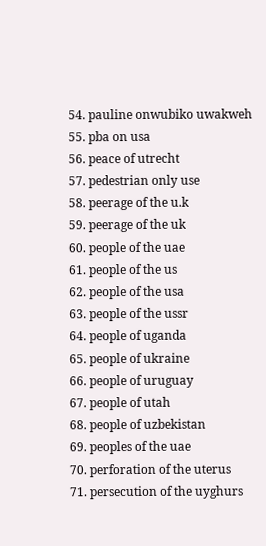54. pauline onwubiko uwakweh
55. pba on usa
56. peace of utrecht
57. pedestrian only use
58. peerage of the u.k
59. peerage of the uk
60. people of the uae
61. people of the us
62. people of the usa
63. people of the ussr
64. people of uganda
65. people of ukraine
66. people of uruguay
67. people of utah
68. people of uzbekistan
69. peoples of the uae
70. perforation of the uterus
71. persecution of the uyghurs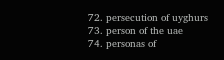72. persecution of uyghurs
73. person of the uae
74. personas of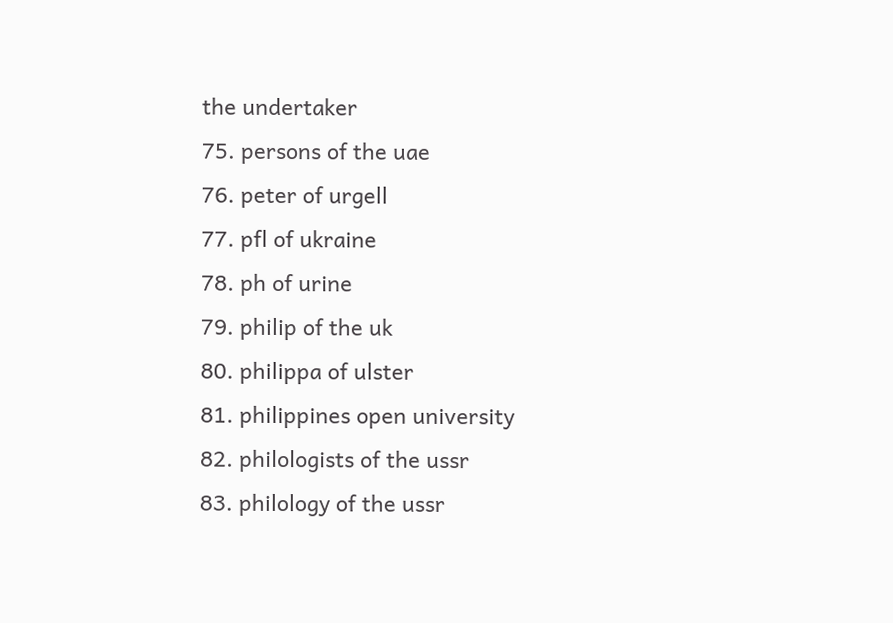the undertaker
75. persons of the uae
76. peter of urgell
77. pfl of ukraine
78. ph of urine
79. philip of the uk
80. philippa of ulster
81. philippines open university
82. philologists of the ussr
83. philology of the ussr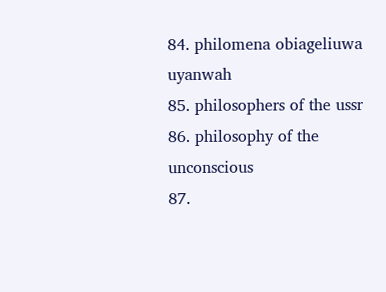84. philomena obiageliuwa uyanwah
85. philosophers of the ussr
86. philosophy of the unconscious
87.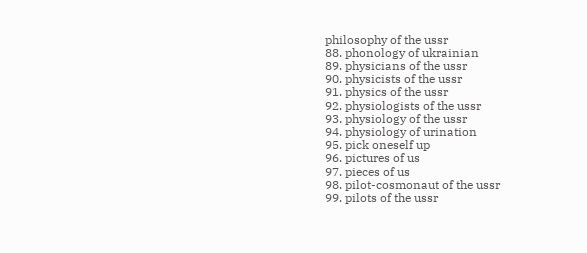philosophy of the ussr
88. phonology of ukrainian
89. physicians of the ussr
90. physicists of the ussr
91. physics of the ussr
92. physiologists of the ussr
93. physiology of the ussr
94. physiology of urination
95. pick oneself up
96. pictures of us
97. pieces of us
98. pilot-cosmonaut of the ussr
99. pilots of the ussr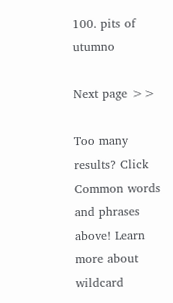100. pits of utumno

Next page >>

Too many results? Click Common words and phrases above! Learn more about wildcard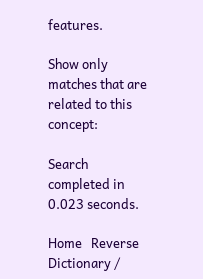features.

Show only matches that are related to this concept:

Search completed in 0.023 seconds.

Home   Reverse Dictionary /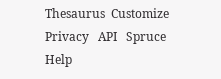Thesaurus  Customize  Privacy   API   Spruce   Help